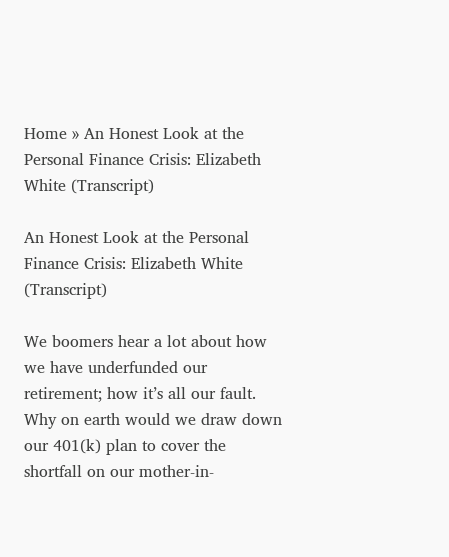Home » An Honest Look at the Personal Finance Crisis: Elizabeth White (Transcript)

An Honest Look at the Personal Finance Crisis: Elizabeth White (Transcript)

We boomers hear a lot about how we have underfunded our retirement; how it’s all our fault. Why on earth would we draw down our 401(k) plan to cover the shortfall on our mother-in-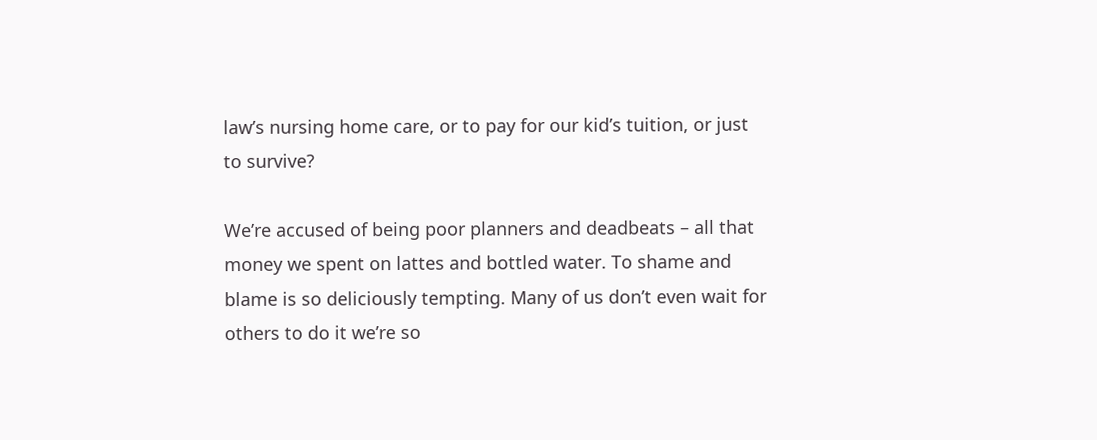law’s nursing home care, or to pay for our kid’s tuition, or just to survive?

We’re accused of being poor planners and deadbeats – all that money we spent on lattes and bottled water. To shame and blame is so deliciously tempting. Many of us don’t even wait for others to do it we’re so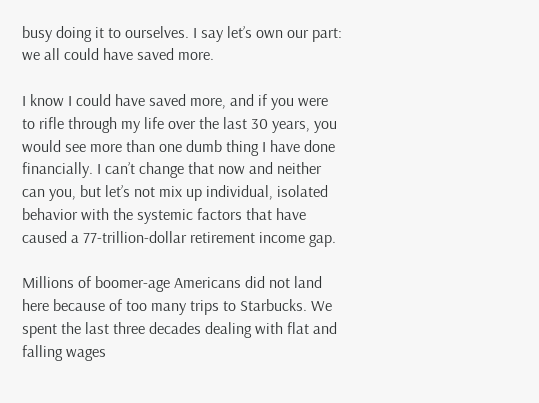busy doing it to ourselves. I say let’s own our part: we all could have saved more.

I know I could have saved more, and if you were to rifle through my life over the last 30 years, you would see more than one dumb thing I have done financially. I can’t change that now and neither can you, but let’s not mix up individual, isolated behavior with the systemic factors that have caused a 77-trillion-dollar retirement income gap.

Millions of boomer-age Americans did not land here because of too many trips to Starbucks. We spent the last three decades dealing with flat and falling wages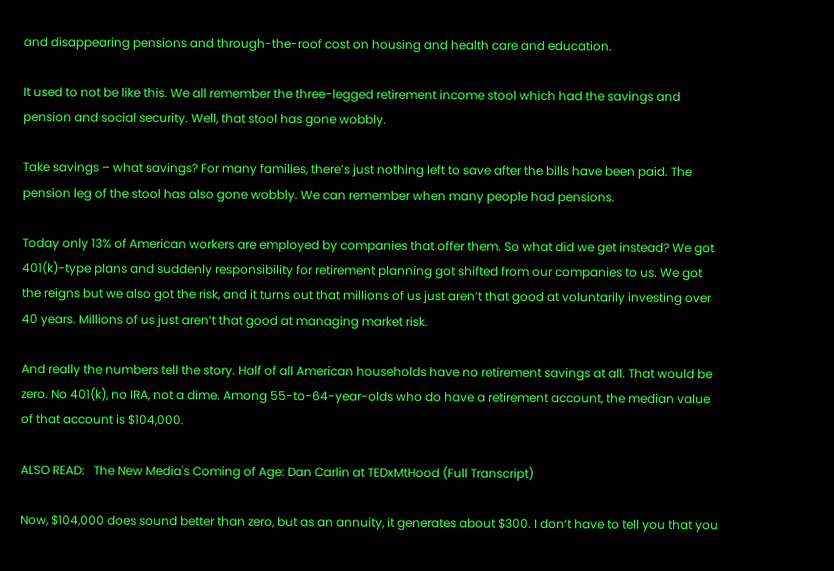and disappearing pensions and through-the-roof cost on housing and health care and education.

It used to not be like this. We all remember the three-legged retirement income stool which had the savings and pension and social security. Well, that stool has gone wobbly.

Take savings – what savings? For many families, there’s just nothing left to save after the bills have been paid. The pension leg of the stool has also gone wobbly. We can remember when many people had pensions.

Today only 13% of American workers are employed by companies that offer them. So what did we get instead? We got 401(k)-type plans and suddenly responsibility for retirement planning got shifted from our companies to us. We got the reigns but we also got the risk, and it turns out that millions of us just aren’t that good at voluntarily investing over 40 years. Millions of us just aren’t that good at managing market risk.

And really the numbers tell the story. Half of all American households have no retirement savings at all. That would be zero. No 401(k), no IRA, not a dime. Among 55-to-64-year-olds who do have a retirement account, the median value of that account is $104,000.

ALSO READ:   The New Media's Coming of Age: Dan Carlin at TEDxMtHood (Full Transcript)

Now, $104,000 does sound better than zero, but as an annuity, it generates about $300. I don’t have to tell you that you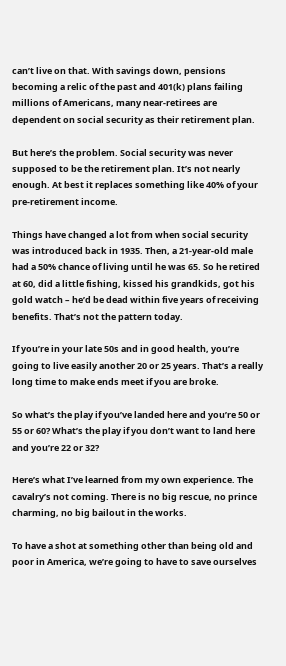can’t live on that. With savings down, pensions becoming a relic of the past and 401(k) plans failing millions of Americans, many near-retirees are dependent on social security as their retirement plan.

But here’s the problem. Social security was never supposed to be the retirement plan. It’s not nearly enough. At best it replaces something like 40% of your pre-retirement income.

Things have changed a lot from when social security was introduced back in 1935. Then, a 21-year-old male had a 50% chance of living until he was 65. So he retired at 60, did a little fishing, kissed his grandkids, got his gold watch – he’d be dead within five years of receiving benefits. That’s not the pattern today.

If you’re in your late 50s and in good health, you’re going to live easily another 20 or 25 years. That’s a really long time to make ends meet if you are broke.

So what’s the play if you’ve landed here and you’re 50 or 55 or 60? What’s the play if you don’t want to land here and you’re 22 or 32?

Here’s what I’ve learned from my own experience. The cavalry’s not coming. There is no big rescue, no prince charming, no big bailout in the works.

To have a shot at something other than being old and poor in America, we’re going to have to save ourselves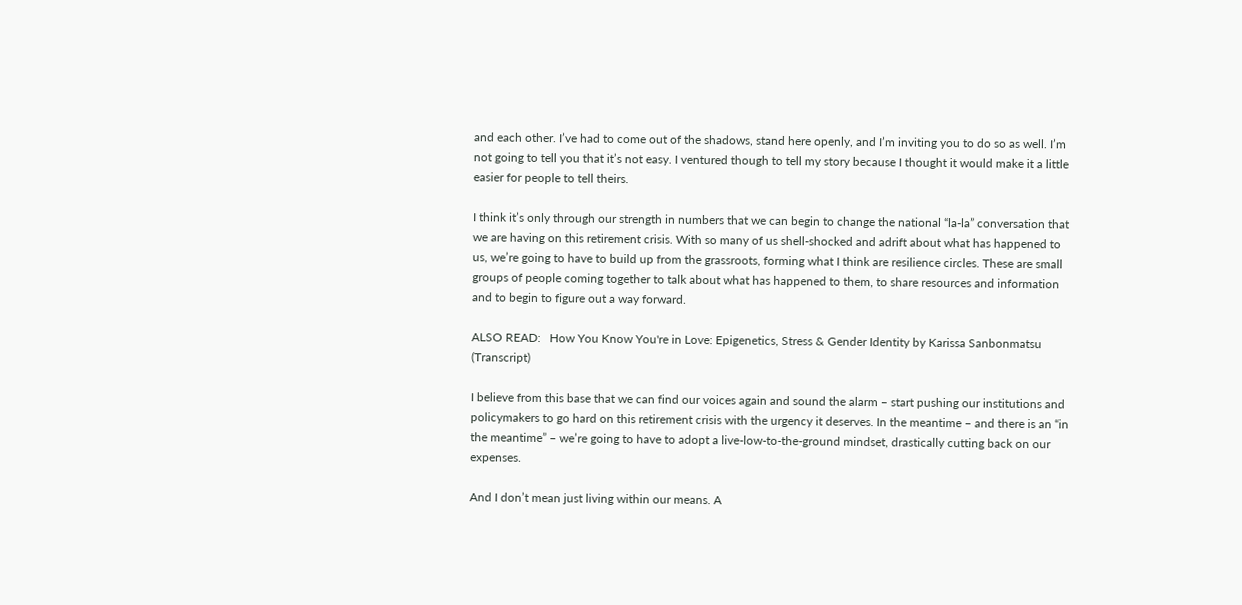and each other. I’ve had to come out of the shadows, stand here openly, and I’m inviting you to do so as well. I’m not going to tell you that it’s not easy. I ventured though to tell my story because I thought it would make it a little easier for people to tell theirs.

I think it’s only through our strength in numbers that we can begin to change the national “la-la” conversation that we are having on this retirement crisis. With so many of us shell-shocked and adrift about what has happened to us, we’re going to have to build up from the grassroots, forming what I think are resilience circles. These are small groups of people coming together to talk about what has happened to them, to share resources and information and to begin to figure out a way forward.

ALSO READ:   How You Know You're in Love: Epigenetics, Stress & Gender Identity by Karissa Sanbonmatsu (Transcript)

I believe from this base that we can find our voices again and sound the alarm – start pushing our institutions and policymakers to go hard on this retirement crisis with the urgency it deserves. In the meantime – and there is an “in the meantime” – we’re going to have to adopt a live-low-to-the-ground mindset, drastically cutting back on our expenses.

And I don’t mean just living within our means. A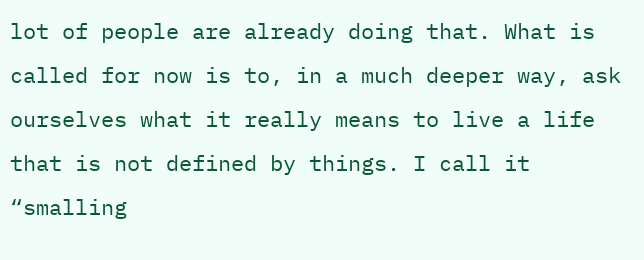lot of people are already doing that. What is called for now is to, in a much deeper way, ask ourselves what it really means to live a life that is not defined by things. I call it “smalling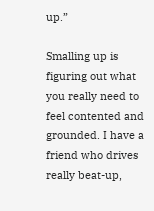up.”

Smalling up is figuring out what you really need to feel contented and grounded. I have a friend who drives really beat-up,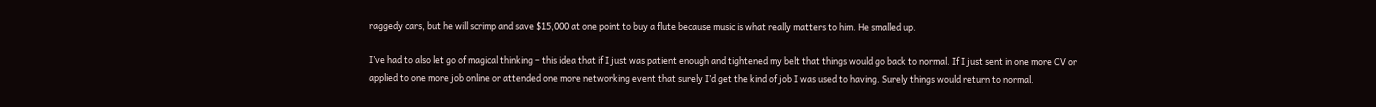raggedy cars, but he will scrimp and save $15,000 at one point to buy a flute because music is what really matters to him. He smalled up.

I’ve had to also let go of magical thinking – this idea that if I just was patient enough and tightened my belt that things would go back to normal. If I just sent in one more CV or applied to one more job online or attended one more networking event that surely I’d get the kind of job I was used to having. Surely things would return to normal.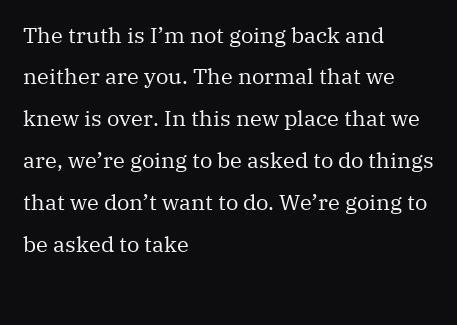The truth is I’m not going back and neither are you. The normal that we knew is over. In this new place that we are, we’re going to be asked to do things that we don’t want to do. We’re going to be asked to take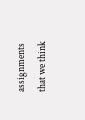assignments that we think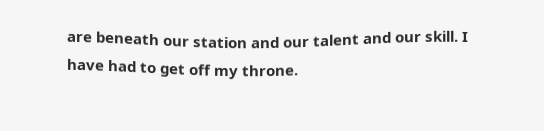are beneath our station and our talent and our skill. I have had to get off my throne.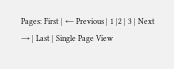Pages: First | ← Previous | 1 |2 | 3 | Next → | Last | Single Page View